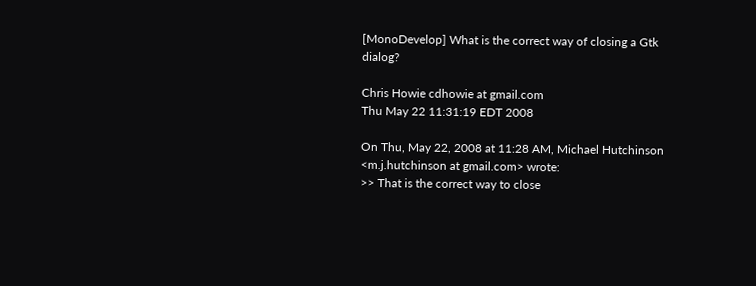[MonoDevelop] What is the correct way of closing a Gtk dialog?

Chris Howie cdhowie at gmail.com
Thu May 22 11:31:19 EDT 2008

On Thu, May 22, 2008 at 11:28 AM, Michael Hutchinson
<m.j.hutchinson at gmail.com> wrote:
>> That is the correct way to close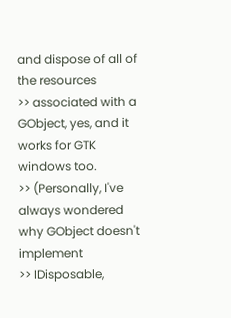and dispose of all of the resources
>> associated with a GObject, yes, and it works for GTK windows too.
>> (Personally, I've always wondered why GObject doesn't implement
>> IDisposable,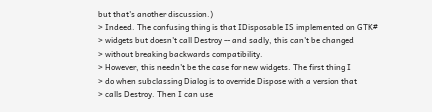but that's another discussion.)
> Indeed. The confusing thing is that IDisposable IS implemented on GTK#
> widgets but doesn't call Destroy -- and sadly, this can't be changed
> without breaking backwards compatibility.
> However, this needn't be the case for new widgets. The first thing I
> do when subclassing Dialog is to override Dispose with a version that
> calls Destroy. Then I can use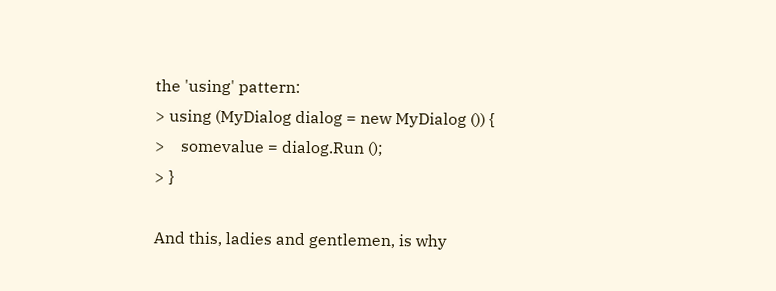the 'using' pattern:
> using (MyDialog dialog = new MyDialog ()) {
>    somevalue = dialog.Run ();
> }

And this, ladies and gentlemen, is why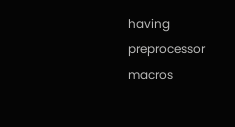having preprocessor macros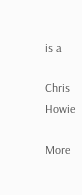is a

Chris Howie

More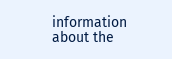information about the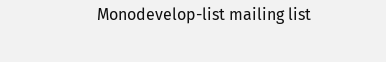Monodevelop-list mailing list